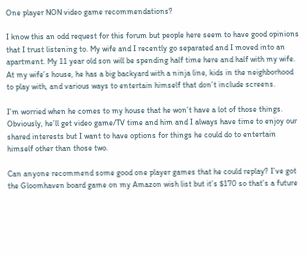One player NON video game recommendations?

I know this an odd request for this forum but people here seem to have good opinions that I trust listening to. My wife and I recently go separated and I moved into an apartment. My 11 year old son will be spending half time here and half with my wife. At my wife’s house, he has a big backyard with a ninja line, kids in the neighborhood to play with, and various ways to entertain himself that don’t include screens.

I’m worried when he comes to my house that he won’t have a lot of those things. Obviously, he’ll get video game/TV time and him and I always have time to enjoy our shared interests but I want to have options for things he could do to entertain himself other than those two.

Can anyone recommend some good one player games that he could replay? I’ve got the Gloomhaven board game on my Amazon wish list but it’s $170 so that’s a future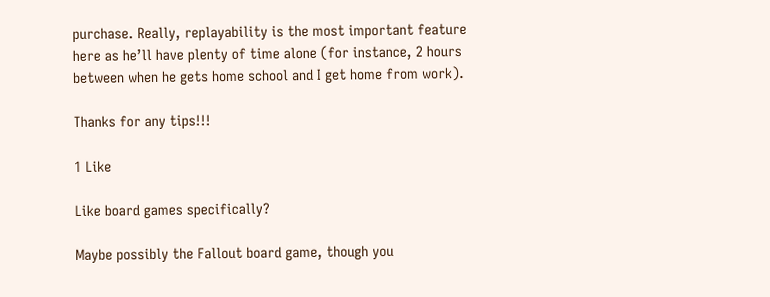purchase. Really, replayability is the most important feature here as he’ll have plenty of time alone (for instance, 2 hours between when he gets home school and I get home from work).

Thanks for any tips!!!

1 Like

Like board games specifically?

Maybe possibly the Fallout board game, though you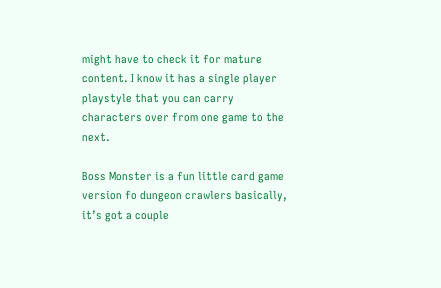might have to check it for mature content. I know it has a single player playstyle that you can carry characters over from one game to the next.

Boss Monster is a fun little card game version fo dungeon crawlers basically, it’s got a couple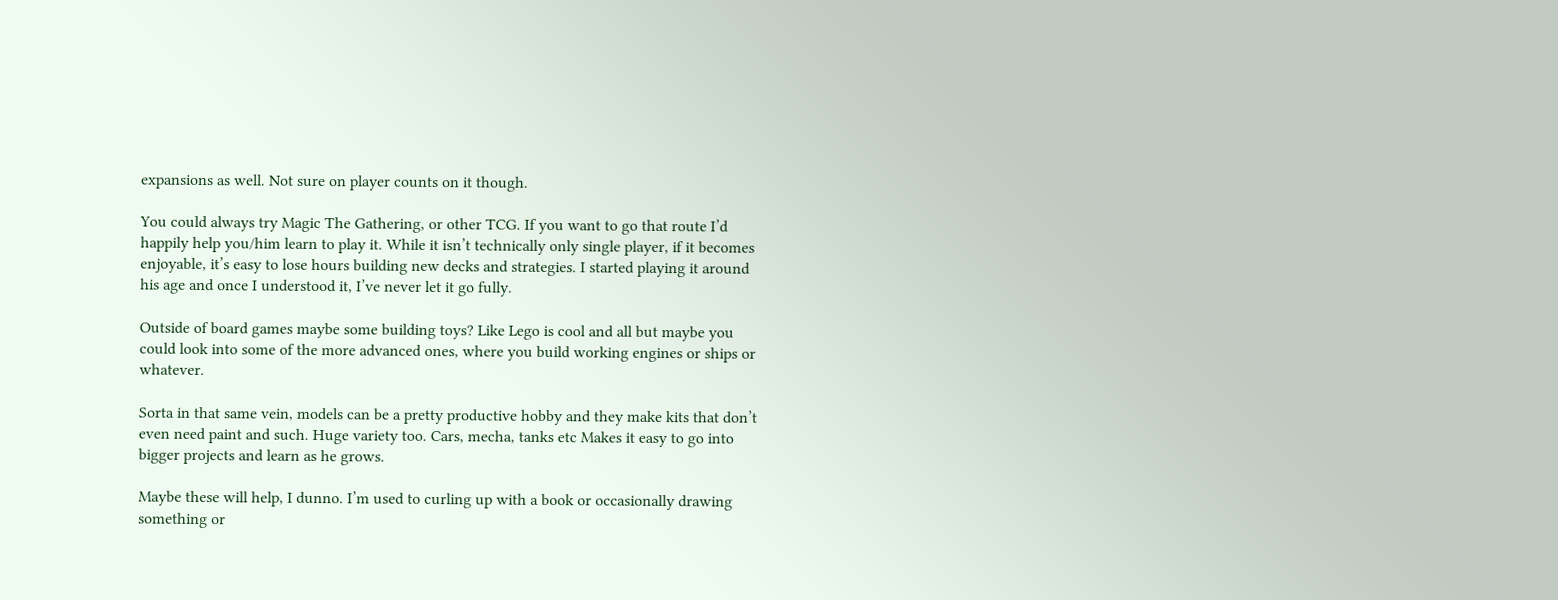expansions as well. Not sure on player counts on it though.

You could always try Magic The Gathering, or other TCG. If you want to go that route I’d happily help you/him learn to play it. While it isn’t technically only single player, if it becomes enjoyable, it’s easy to lose hours building new decks and strategies. I started playing it around his age and once I understood it, I’ve never let it go fully.

Outside of board games maybe some building toys? Like Lego is cool and all but maybe you could look into some of the more advanced ones, where you build working engines or ships or whatever.

Sorta in that same vein, models can be a pretty productive hobby and they make kits that don’t even need paint and such. Huge variety too. Cars, mecha, tanks etc Makes it easy to go into bigger projects and learn as he grows.

Maybe these will help, I dunno. I’m used to curling up with a book or occasionally drawing something or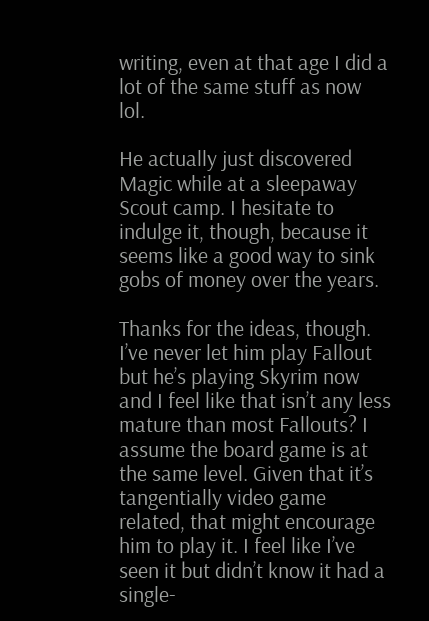writing, even at that age I did a lot of the same stuff as now lol.

He actually just discovered Magic while at a sleepaway Scout camp. I hesitate to indulge it, though, because it seems like a good way to sink gobs of money over the years.

Thanks for the ideas, though. I’ve never let him play Fallout but he’s playing Skyrim now and I feel like that isn’t any less mature than most Fallouts? I assume the board game is at the same level. Given that it’s tangentially video game related, that might encourage him to play it. I feel like I’ve seen it but didn’t know it had a single-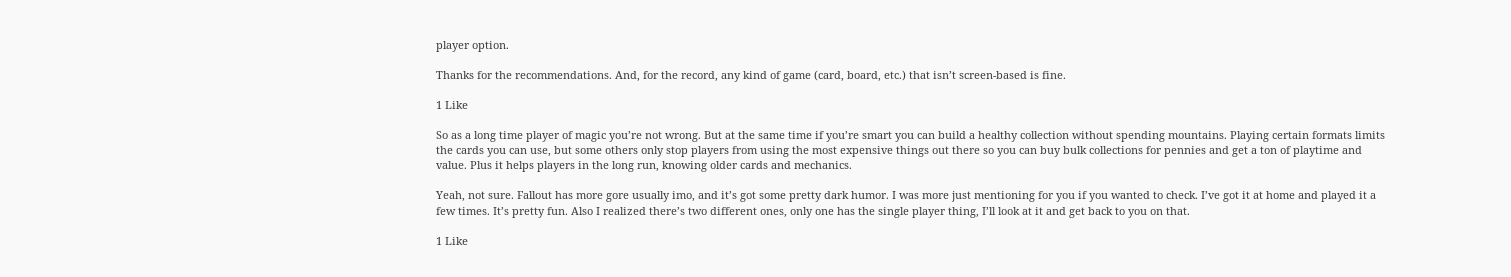player option.

Thanks for the recommendations. And, for the record, any kind of game (card, board, etc.) that isn’t screen-based is fine.

1 Like

So as a long time player of magic you’re not wrong. But at the same time if you’re smart you can build a healthy collection without spending mountains. Playing certain formats limits the cards you can use, but some others only stop players from using the most expensive things out there so you can buy bulk collections for pennies and get a ton of playtime and value. Plus it helps players in the long run, knowing older cards and mechanics.

Yeah, not sure. Fallout has more gore usually imo, and it’s got some pretty dark humor. I was more just mentioning for you if you wanted to check. I’ve got it at home and played it a few times. It’s pretty fun. Also I realized there’s two different ones, only one has the single player thing, I’ll look at it and get back to you on that.

1 Like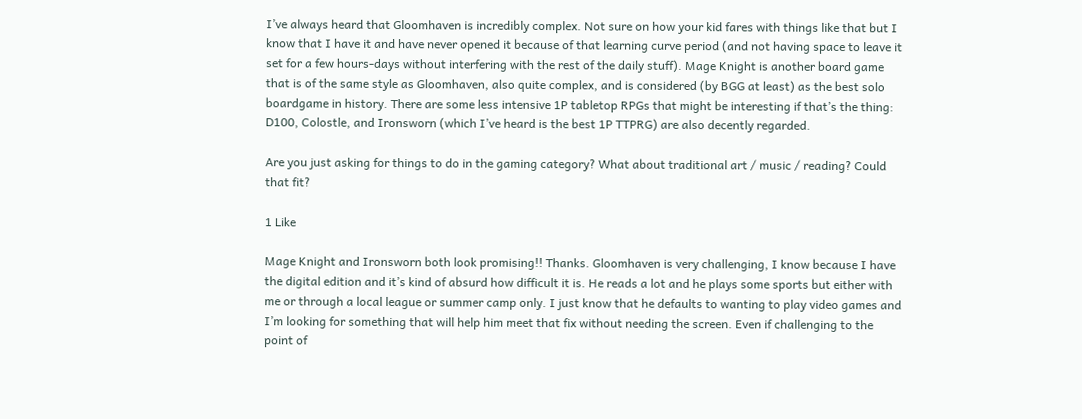I’ve always heard that Gloomhaven is incredibly complex. Not sure on how your kid fares with things like that but I know that I have it and have never opened it because of that learning curve period (and not having space to leave it set for a few hours-days without interfering with the rest of the daily stuff). Mage Knight is another board game that is of the same style as Gloomhaven, also quite complex, and is considered (by BGG at least) as the best solo boardgame in history. There are some less intensive 1P tabletop RPGs that might be interesting if that’s the thing: D100, Colostle, and Ironsworn (which I’ve heard is the best 1P TTPRG) are also decently regarded.

Are you just asking for things to do in the gaming category? What about traditional art / music / reading? Could that fit?

1 Like

Mage Knight and Ironsworn both look promising!! Thanks. Gloomhaven is very challenging, I know because I have the digital edition and it’s kind of absurd how difficult it is. He reads a lot and he plays some sports but either with me or through a local league or summer camp only. I just know that he defaults to wanting to play video games and I’m looking for something that will help him meet that fix without needing the screen. Even if challenging to the point of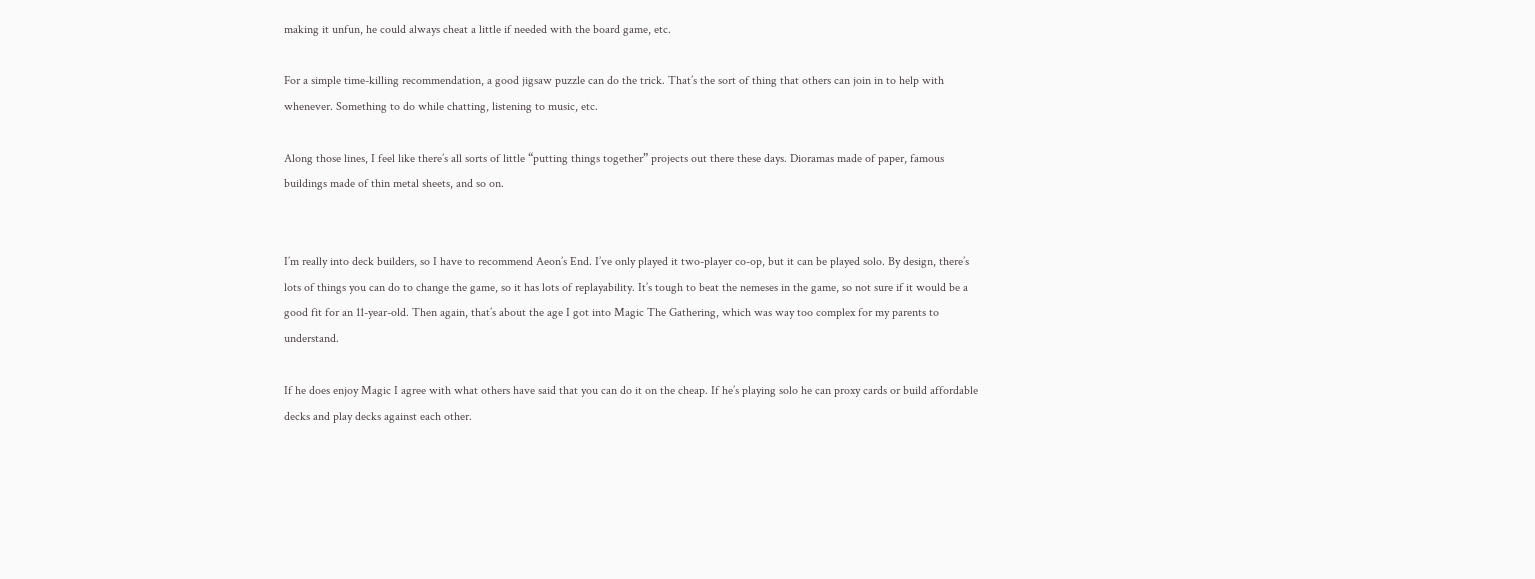making it unfun, he could always cheat a little if needed with the board game, etc.

For a simple time-killing recommendation, a good jigsaw puzzle can do the trick. That’s the sort of thing that others can join in to help with whenever. Something to do while chatting, listening to music, etc.

Along those lines, I feel like there’s all sorts of little “putting things together” projects out there these days. Dioramas made of paper, famous buildings made of thin metal sheets, and so on.


I’m really into deck builders, so I have to recommend Aeon’s End. I’ve only played it two-player co-op, but it can be played solo. By design, there’s lots of things you can do to change the game, so it has lots of replayability. It’s tough to beat the nemeses in the game, so not sure if it would be a good fit for an 11-year-old. Then again, that’s about the age I got into Magic The Gathering, which was way too complex for my parents to understand.

If he does enjoy Magic I agree with what others have said that you can do it on the cheap. If he’s playing solo he can proxy cards or build affordable decks and play decks against each other.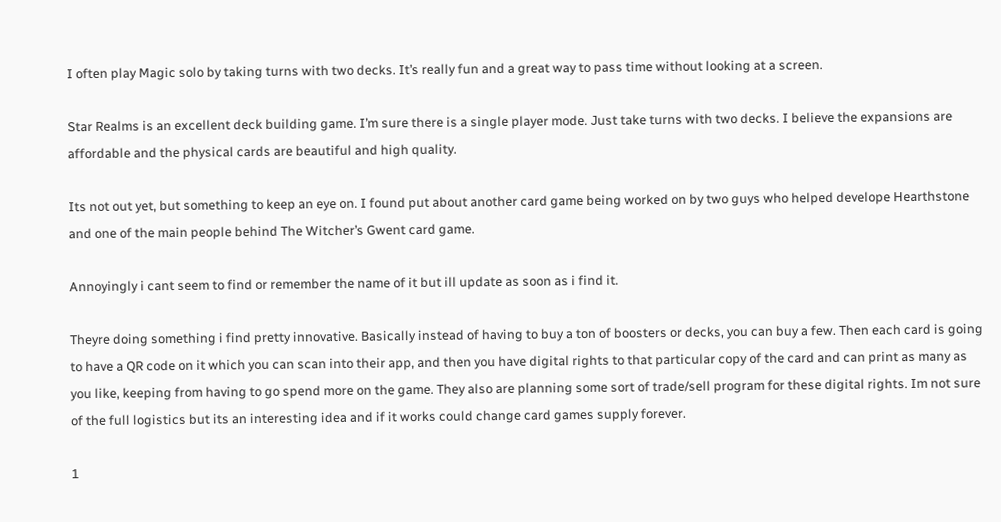I often play Magic solo by taking turns with two decks. It’s really fun and a great way to pass time without looking at a screen.

Star Realms is an excellent deck building game. I’m sure there is a single player mode. Just take turns with two decks. I believe the expansions are affordable and the physical cards are beautiful and high quality.

Its not out yet, but something to keep an eye on. I found put about another card game being worked on by two guys who helped develope Hearthstone and one of the main people behind The Witcher’s Gwent card game.

Annoyingly i cant seem to find or remember the name of it but ill update as soon as i find it.

Theyre doing something i find pretty innovative. Basically instead of having to buy a ton of boosters or decks, you can buy a few. Then each card is going to have a QR code on it which you can scan into their app, and then you have digital rights to that particular copy of the card and can print as many as you like, keeping from having to go spend more on the game. They also are planning some sort of trade/sell program for these digital rights. Im not sure of the full logistics but its an interesting idea and if it works could change card games supply forever.

1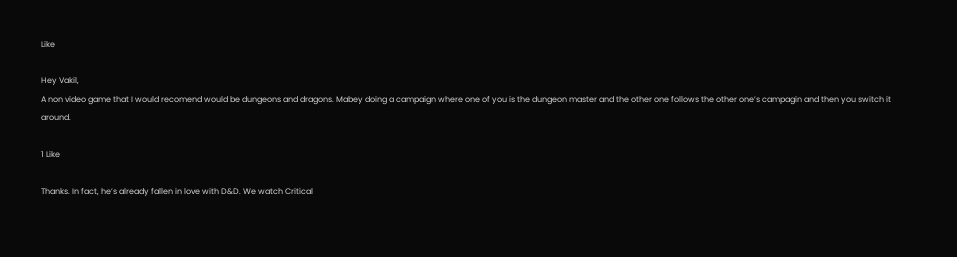Like

Hey Vakil,
A non video game that I would recomend would be dungeons and dragons. Mabey doing a campaign where one of you is the dungeon master and the other one follows the other one’s campagin and then you switch it around.

1 Like

Thanks. In fact, he’s already fallen in love with D&D. We watch Critical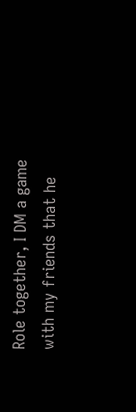Role together, I DM a game with my friends that he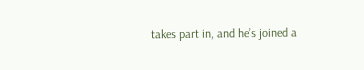takes part in, and he’s joined a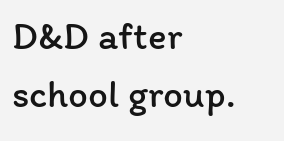D&D after school group.